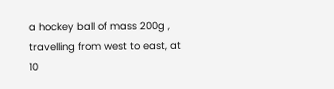a hockey ball of mass 200g , travelling from west to east, at 10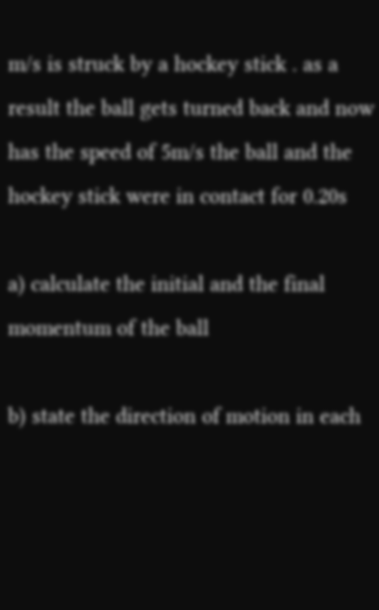m/s is struck by a hockey stick . as a result the ball gets turned back and now has the speed of 5m/s the ball and the hockey stick were in contact for 0.20s

a) calculate the initial and the final momentum of the ball

b) state the direction of motion in each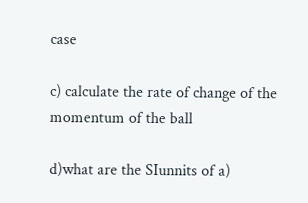case

c) calculate the rate of change of the momentum of the ball

d)what are the SIunnits of a)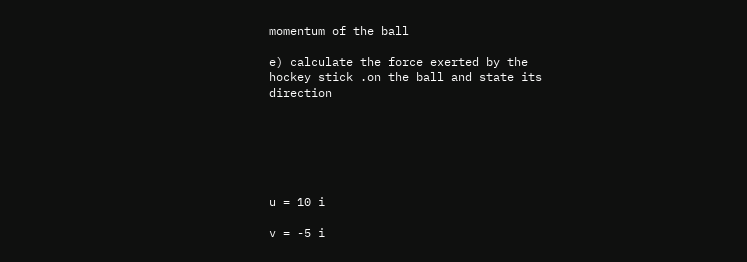momentum of the ball

e) calculate the force exerted by the hockey stick .on the ball and state its direction






u = 10 i

v = -5 i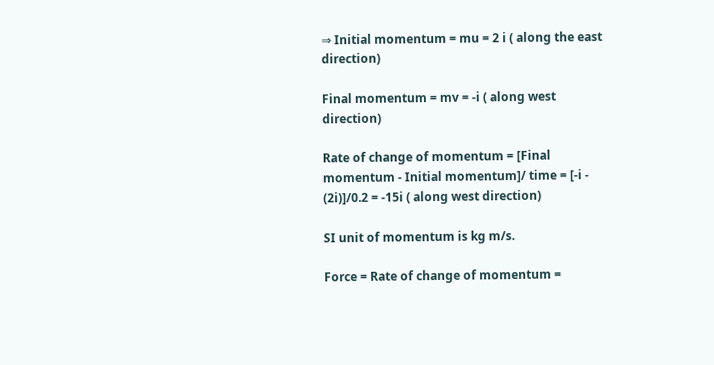⇒ Initial momentum = mu = 2 i ( along the east direction)

Final momentum = mv = -i ( along west direction)

Rate of change of momentum = [Final momentum - Initial momentum]/ time = [-i - (2i)]/0.2 = -15i ( along west direction)

SI unit of momentum is kg m/s.

Force = Rate of change of momentum =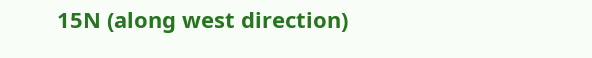15N (along west direction)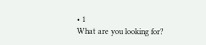• 1
What are you looking for?